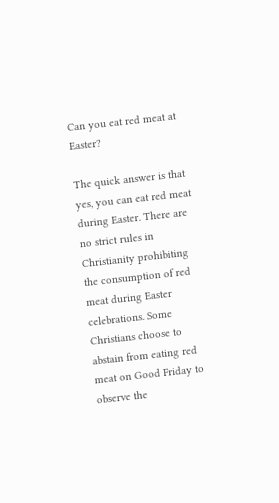Can you eat red meat at Easter?

The quick answer is that yes, you can eat red meat during Easter. There are no strict rules in Christianity prohibiting the consumption of red meat during Easter celebrations. Some Christians choose to abstain from eating red meat on Good Friday to observe the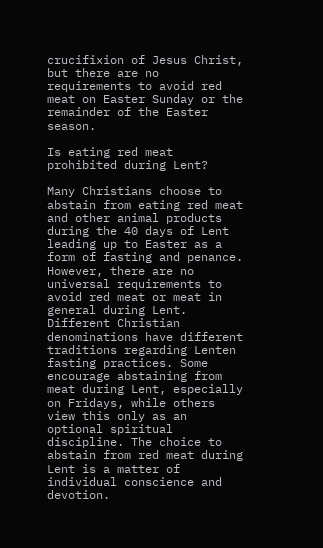crucifixion of Jesus Christ, but there are no requirements to avoid red meat on Easter Sunday or the remainder of the Easter season.

Is eating red meat prohibited during Lent?

Many Christians choose to abstain from eating red meat and other animal products during the 40 days of Lent leading up to Easter as a form of fasting and penance. However, there are no universal requirements to avoid red meat or meat in general during Lent. Different Christian denominations have different traditions regarding Lenten fasting practices. Some encourage abstaining from meat during Lent, especially on Fridays, while others view this only as an optional spiritual discipline. The choice to abstain from red meat during Lent is a matter of individual conscience and devotion.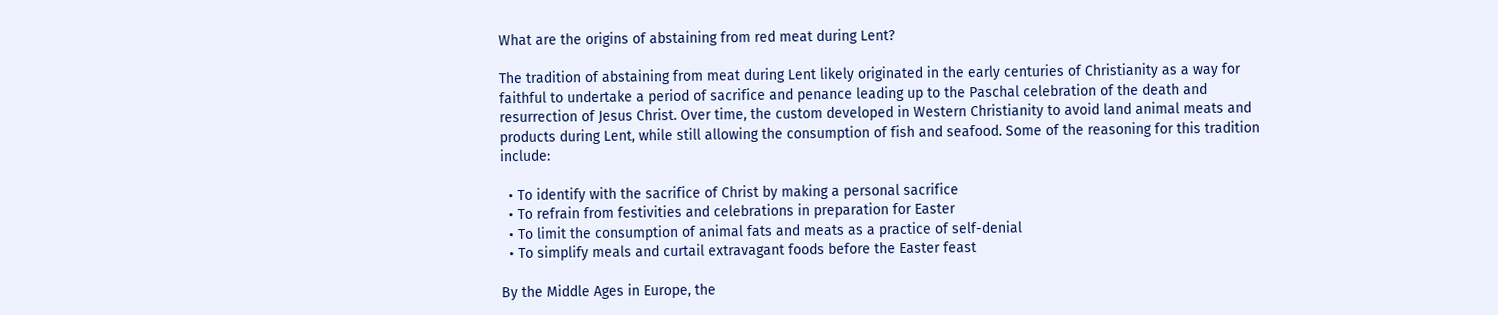What are the origins of abstaining from red meat during Lent?

The tradition of abstaining from meat during Lent likely originated in the early centuries of Christianity as a way for faithful to undertake a period of sacrifice and penance leading up to the Paschal celebration of the death and resurrection of Jesus Christ. Over time, the custom developed in Western Christianity to avoid land animal meats and products during Lent, while still allowing the consumption of fish and seafood. Some of the reasoning for this tradition include:

  • To identify with the sacrifice of Christ by making a personal sacrifice
  • To refrain from festivities and celebrations in preparation for Easter
  • To limit the consumption of animal fats and meats as a practice of self-denial
  • To simplify meals and curtail extravagant foods before the Easter feast

By the Middle Ages in Europe, the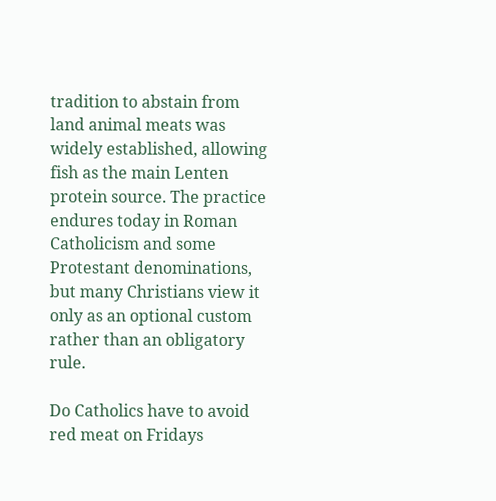tradition to abstain from land animal meats was widely established, allowing fish as the main Lenten protein source. The practice endures today in Roman Catholicism and some Protestant denominations, but many Christians view it only as an optional custom rather than an obligatory rule.

Do Catholics have to avoid red meat on Fridays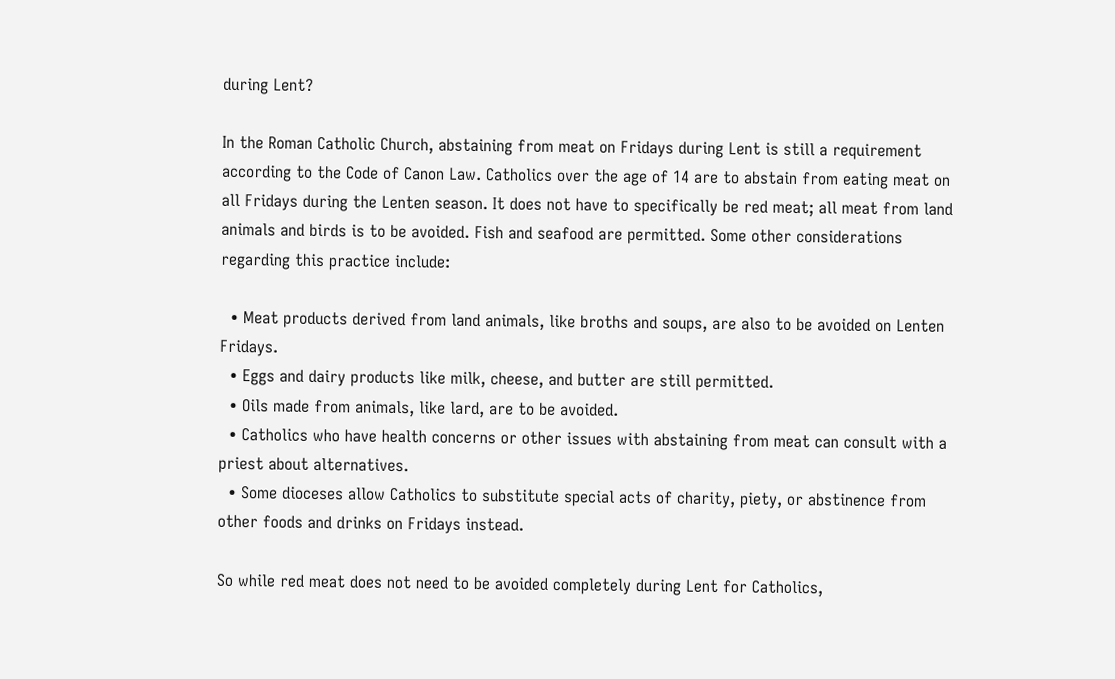during Lent?

In the Roman Catholic Church, abstaining from meat on Fridays during Lent is still a requirement according to the Code of Canon Law. Catholics over the age of 14 are to abstain from eating meat on all Fridays during the Lenten season. It does not have to specifically be red meat; all meat from land animals and birds is to be avoided. Fish and seafood are permitted. Some other considerations regarding this practice include:

  • Meat products derived from land animals, like broths and soups, are also to be avoided on Lenten Fridays.
  • Eggs and dairy products like milk, cheese, and butter are still permitted.
  • Oils made from animals, like lard, are to be avoided.
  • Catholics who have health concerns or other issues with abstaining from meat can consult with a priest about alternatives.
  • Some dioceses allow Catholics to substitute special acts of charity, piety, or abstinence from other foods and drinks on Fridays instead.

So while red meat does not need to be avoided completely during Lent for Catholics,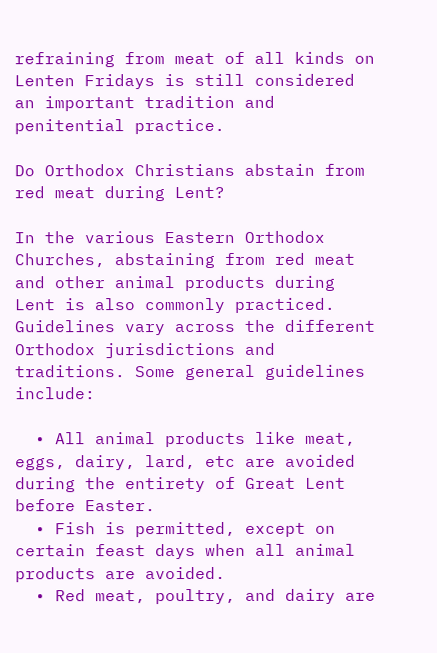refraining from meat of all kinds on Lenten Fridays is still considered an important tradition and penitential practice.

Do Orthodox Christians abstain from red meat during Lent?

In the various Eastern Orthodox Churches, abstaining from red meat and other animal products during Lent is also commonly practiced. Guidelines vary across the different Orthodox jurisdictions and traditions. Some general guidelines include:

  • All animal products like meat, eggs, dairy, lard, etc are avoided during the entirety of Great Lent before Easter.
  • Fish is permitted, except on certain feast days when all animal products are avoided.
  • Red meat, poultry, and dairy are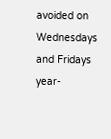avoided on Wednesdays and Fridays year-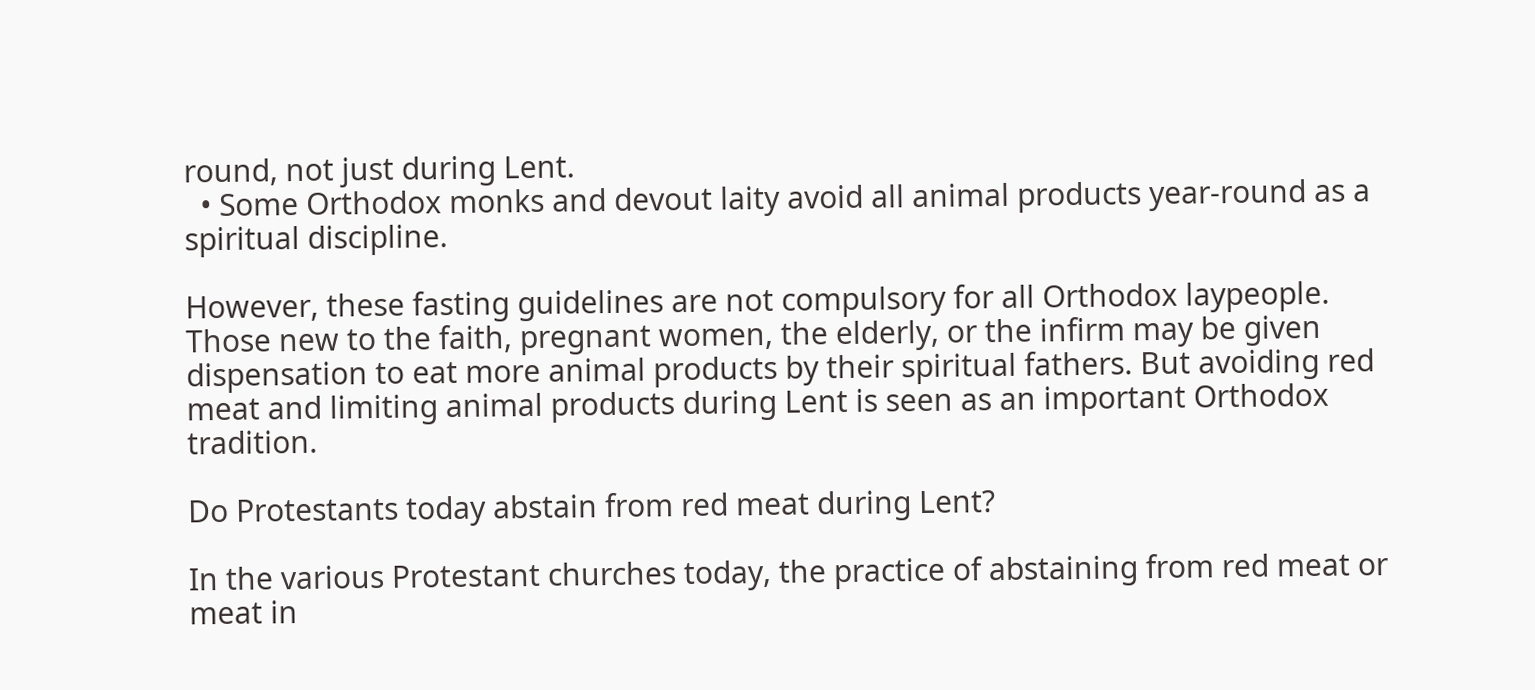round, not just during Lent.
  • Some Orthodox monks and devout laity avoid all animal products year-round as a spiritual discipline.

However, these fasting guidelines are not compulsory for all Orthodox laypeople. Those new to the faith, pregnant women, the elderly, or the infirm may be given dispensation to eat more animal products by their spiritual fathers. But avoiding red meat and limiting animal products during Lent is seen as an important Orthodox tradition.

Do Protestants today abstain from red meat during Lent?

In the various Protestant churches today, the practice of abstaining from red meat or meat in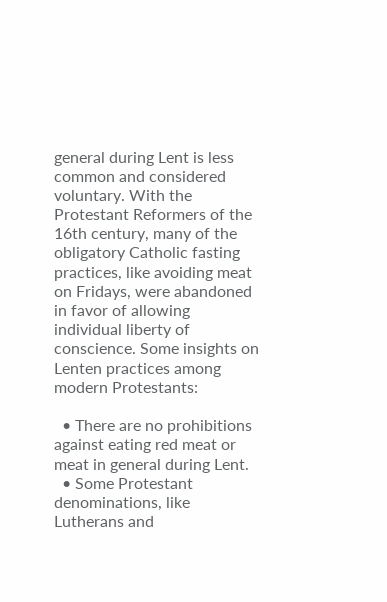general during Lent is less common and considered voluntary. With the Protestant Reformers of the 16th century, many of the obligatory Catholic fasting practices, like avoiding meat on Fridays, were abandoned in favor of allowing individual liberty of conscience. Some insights on Lenten practices among modern Protestants:

  • There are no prohibitions against eating red meat or meat in general during Lent.
  • Some Protestant denominations, like Lutherans and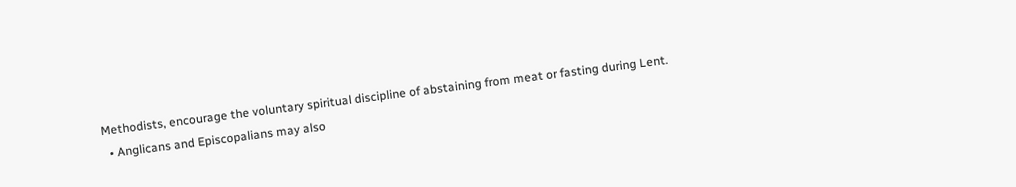Methodists, encourage the voluntary spiritual discipline of abstaining from meat or fasting during Lent.
  • Anglicans and Episcopalians may also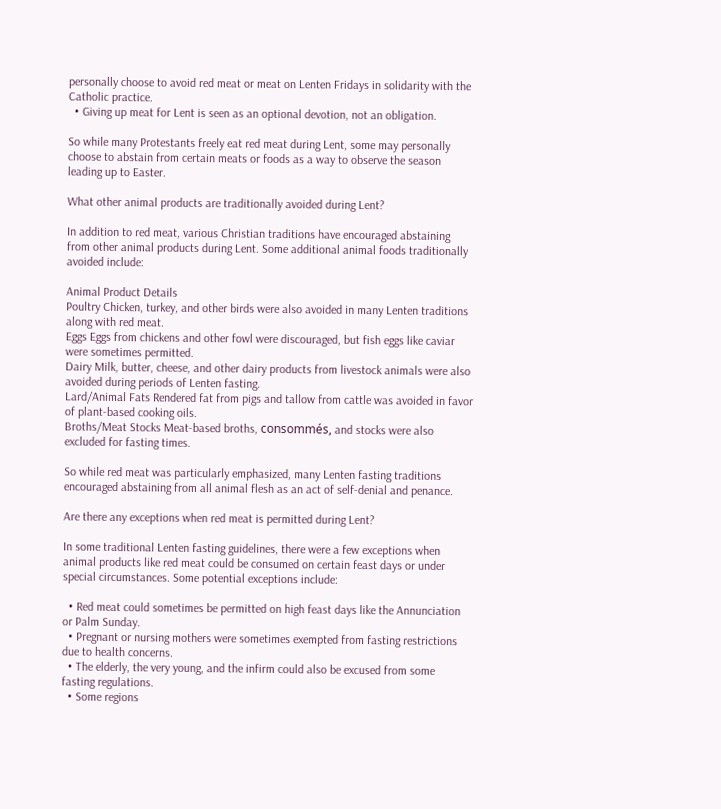personally choose to avoid red meat or meat on Lenten Fridays in solidarity with the Catholic practice.
  • Giving up meat for Lent is seen as an optional devotion, not an obligation.

So while many Protestants freely eat red meat during Lent, some may personally choose to abstain from certain meats or foods as a way to observe the season leading up to Easter.

What other animal products are traditionally avoided during Lent?

In addition to red meat, various Christian traditions have encouraged abstaining from other animal products during Lent. Some additional animal foods traditionally avoided include:

Animal Product Details
Poultry Chicken, turkey, and other birds were also avoided in many Lenten traditions along with red meat.
Eggs Eggs from chickens and other fowl were discouraged, but fish eggs like caviar were sometimes permitted.
Dairy Milk, butter, cheese, and other dairy products from livestock animals were also avoided during periods of Lenten fasting.
Lard/Animal Fats Rendered fat from pigs and tallow from cattle was avoided in favor of plant-based cooking oils.
Broths/Meat Stocks Meat-based broths, consommés, and stocks were also excluded for fasting times.

So while red meat was particularly emphasized, many Lenten fasting traditions encouraged abstaining from all animal flesh as an act of self-denial and penance.

Are there any exceptions when red meat is permitted during Lent?

In some traditional Lenten fasting guidelines, there were a few exceptions when animal products like red meat could be consumed on certain feast days or under special circumstances. Some potential exceptions include:

  • Red meat could sometimes be permitted on high feast days like the Annunciation or Palm Sunday.
  • Pregnant or nursing mothers were sometimes exempted from fasting restrictions due to health concerns.
  • The elderly, the very young, and the infirm could also be excused from some fasting regulations.
  • Some regions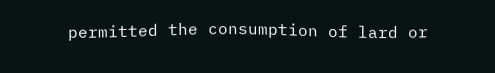permitted the consumption of lard or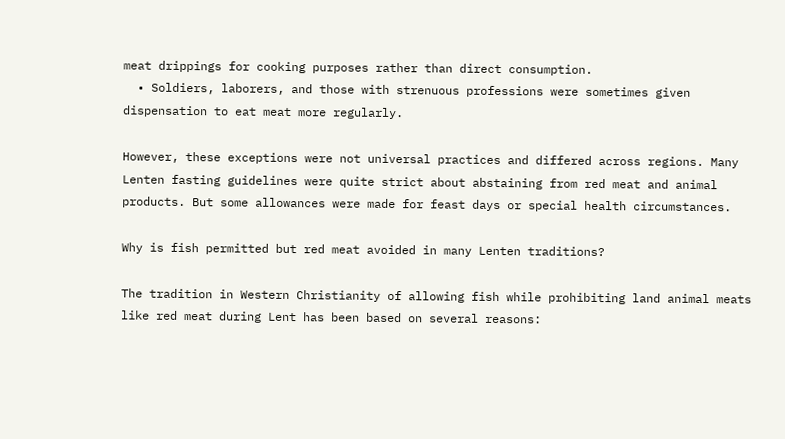meat drippings for cooking purposes rather than direct consumption.
  • Soldiers, laborers, and those with strenuous professions were sometimes given dispensation to eat meat more regularly.

However, these exceptions were not universal practices and differed across regions. Many Lenten fasting guidelines were quite strict about abstaining from red meat and animal products. But some allowances were made for feast days or special health circumstances.

Why is fish permitted but red meat avoided in many Lenten traditions?

The tradition in Western Christianity of allowing fish while prohibiting land animal meats like red meat during Lent has been based on several reasons: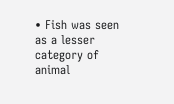• Fish was seen as a lesser category of animal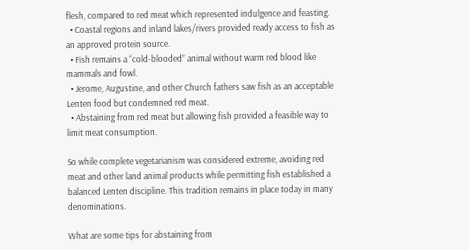flesh, compared to red meat which represented indulgence and feasting.
  • Coastal regions and inland lakes/rivers provided ready access to fish as an approved protein source.
  • Fish remains a “cold-blooded” animal without warm red blood like mammals and fowl.
  • Jerome, Augustine, and other Church fathers saw fish as an acceptable Lenten food but condemned red meat.
  • Abstaining from red meat but allowing fish provided a feasible way to limit meat consumption.

So while complete vegetarianism was considered extreme, avoiding red meat and other land animal products while permitting fish established a balanced Lenten discipline. This tradition remains in place today in many denominations.

What are some tips for abstaining from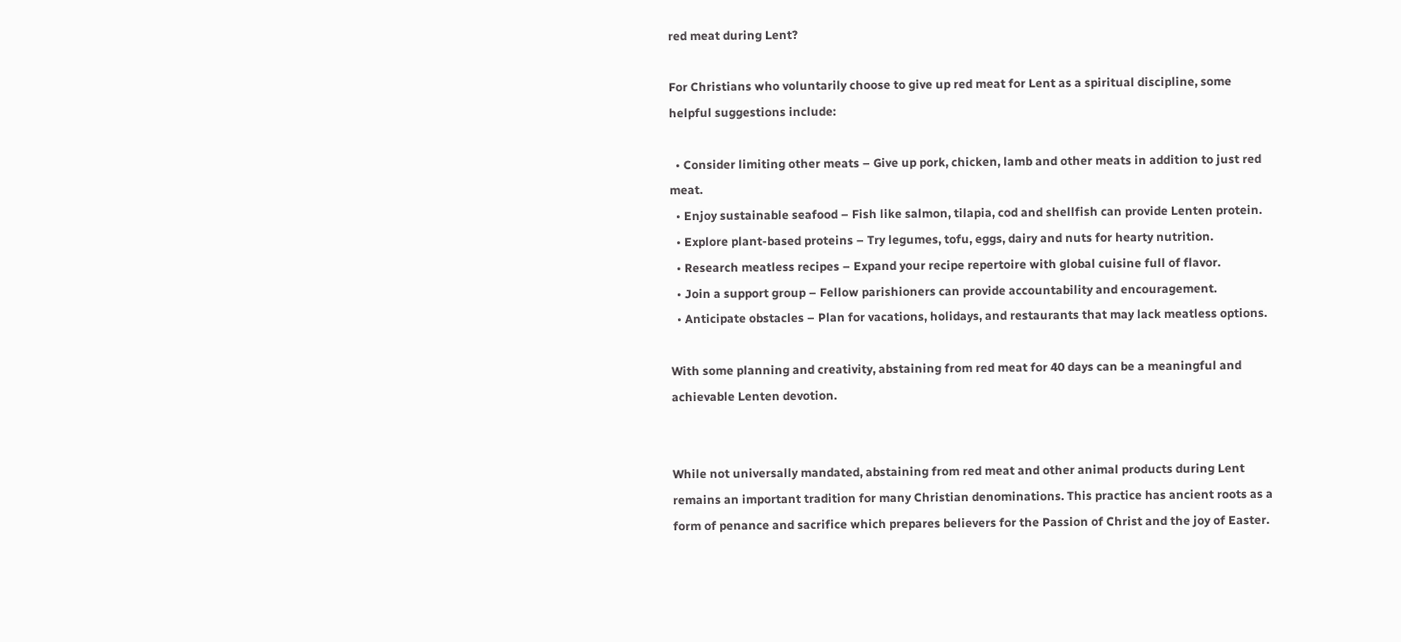red meat during Lent?

For Christians who voluntarily choose to give up red meat for Lent as a spiritual discipline, some helpful suggestions include:

  • Consider limiting other meats – Give up pork, chicken, lamb and other meats in addition to just red meat.
  • Enjoy sustainable seafood – Fish like salmon, tilapia, cod and shellfish can provide Lenten protein.
  • Explore plant-based proteins – Try legumes, tofu, eggs, dairy and nuts for hearty nutrition.
  • Research meatless recipes – Expand your recipe repertoire with global cuisine full of flavor.
  • Join a support group – Fellow parishioners can provide accountability and encouragement.
  • Anticipate obstacles – Plan for vacations, holidays, and restaurants that may lack meatless options.

With some planning and creativity, abstaining from red meat for 40 days can be a meaningful and achievable Lenten devotion.


While not universally mandated, abstaining from red meat and other animal products during Lent remains an important tradition for many Christian denominations. This practice has ancient roots as a form of penance and sacrifice which prepares believers for the Passion of Christ and the joy of Easter.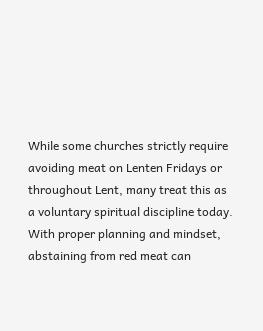While some churches strictly require avoiding meat on Lenten Fridays or throughout Lent, many treat this as a voluntary spiritual discipline today. With proper planning and mindset, abstaining from red meat can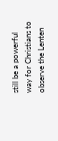still be a powerful way for Christians to observe the Lenten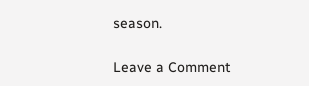season.

Leave a Comment